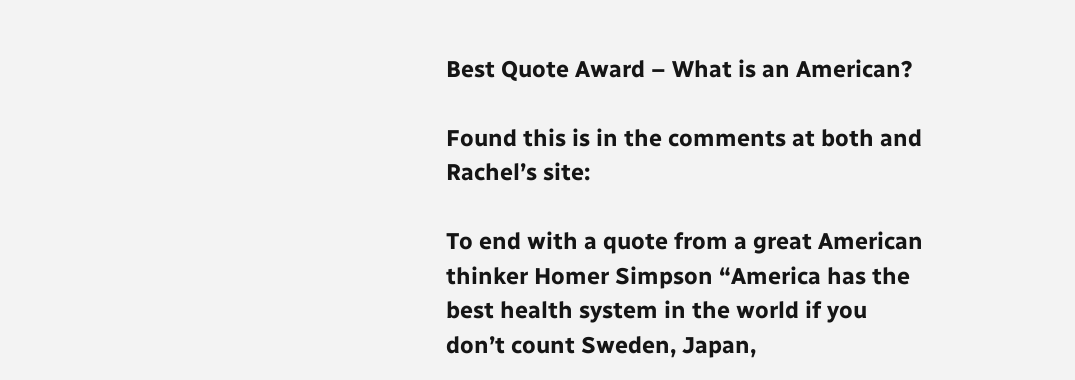Best Quote Award – What is an American?

Found this is in the comments at both and Rachel’s site:

To end with a quote from a great American thinker Homer Simpson “America has the best health system in the world if you don’t count Sweden, Japan,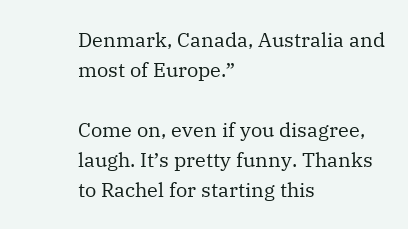Denmark, Canada, Australia and most of Europe.”

Come on, even if you disagree, laugh. It’s pretty funny. Thanks to Rachel for starting this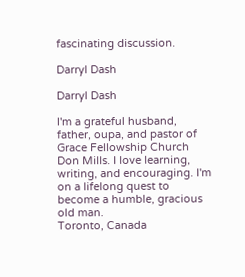fascinating discussion.

Darryl Dash

Darryl Dash

I'm a grateful husband, father, oupa, and pastor of Grace Fellowship Church Don Mills. I love learning, writing, and encouraging. I'm on a lifelong quest to become a humble, gracious old man.
Toronto, Canada